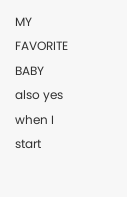MY FAVORITE BABY also yes when I start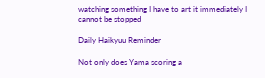watching something I have to art it immediately I cannot be stopped

Daily Haikyuu Reminder

Not only does Yama scoring a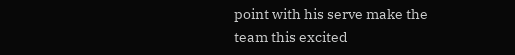point with his serve make the team this excited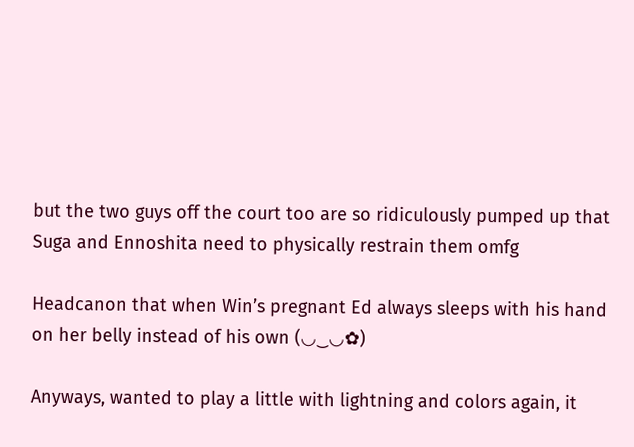but the two guys off the court too are so ridiculously pumped up that Suga and Ennoshita need to physically restrain them omfg

Headcanon that when Win’s pregnant Ed always sleeps with his hand on her belly instead of his own (◡‿◡✿)

Anyways, wanted to play a little with lightning and colors again, it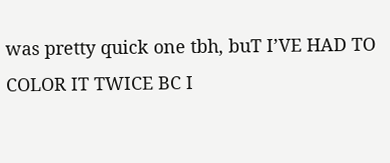was pretty quick one tbh, buT I’VE HAD TO COLOR IT TWICE BC I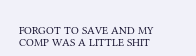FORGOT TO SAVE AND MY COMP WAS A LITTLE SHIT